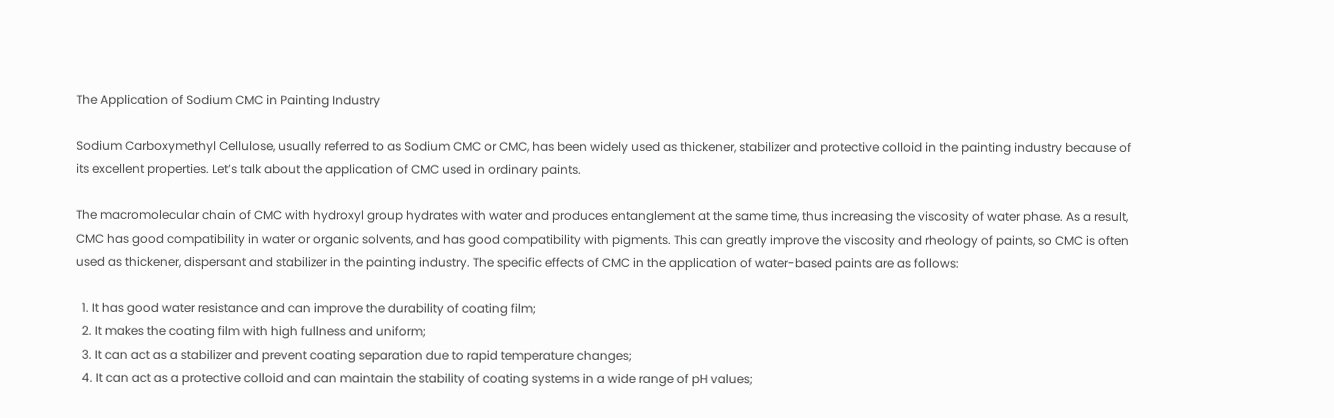The Application of Sodium CMC in Painting Industry

Sodium Carboxymethyl Cellulose, usually referred to as Sodium CMC or CMC, has been widely used as thickener, stabilizer and protective colloid in the painting industry because of its excellent properties. Let’s talk about the application of CMC used in ordinary paints.

The macromolecular chain of CMC with hydroxyl group hydrates with water and produces entanglement at the same time, thus increasing the viscosity of water phase. As a result, CMC has good compatibility in water or organic solvents, and has good compatibility with pigments. This can greatly improve the viscosity and rheology of paints, so CMC is often used as thickener, dispersant and stabilizer in the painting industry. The specific effects of CMC in the application of water-based paints are as follows:

  1. It has good water resistance and can improve the durability of coating film;
  2. It makes the coating film with high fullness and uniform;
  3. It can act as a stabilizer and prevent coating separation due to rapid temperature changes;
  4. It can act as a protective colloid and can maintain the stability of coating systems in a wide range of pH values;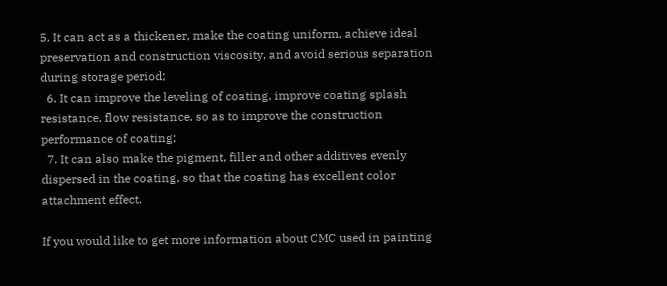5. It can act as a thickener, make the coating uniform, achieve ideal preservation and construction viscosity, and avoid serious separation during storage period;
  6. It can improve the leveling of coating, improve coating splash resistance, flow resistance, so as to improve the construction performance of coating;
  7. It can also make the pigment, filler and other additives evenly dispersed in the coating, so that the coating has excellent color attachment effect.

If you would like to get more information about CMC used in painting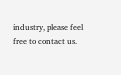industry, please feel free to contact us.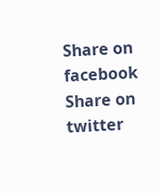Share on facebook
Share on twitter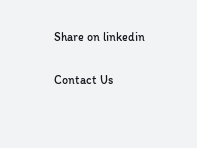Share on linkedin

Contact Us